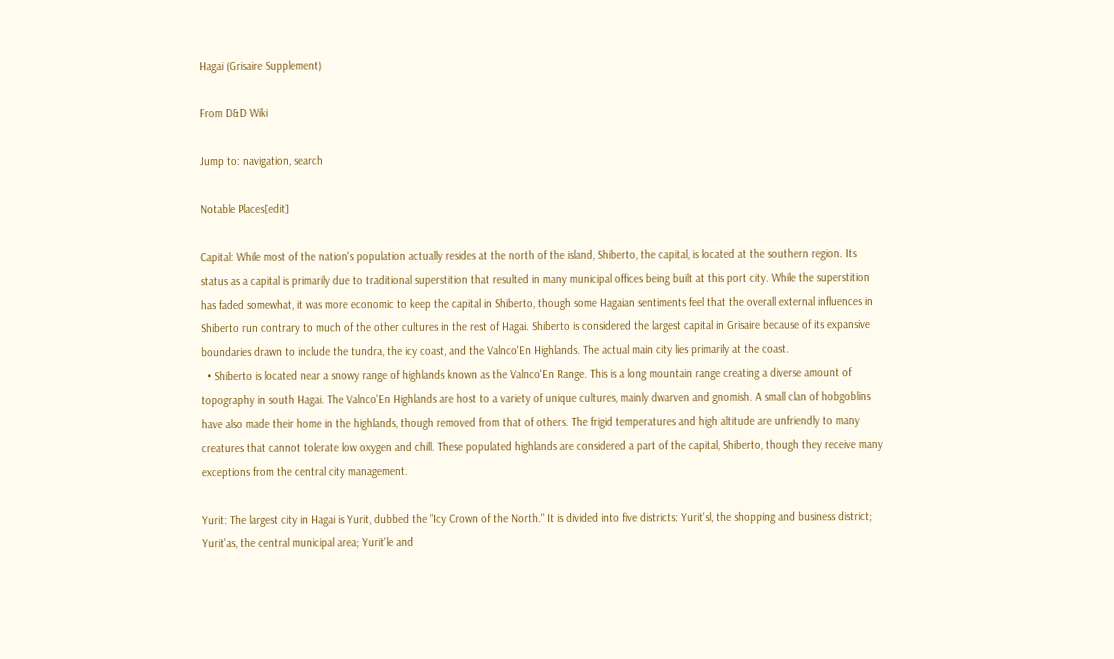Hagai (Grisaire Supplement)

From D&D Wiki

Jump to: navigation, search

Notable Places[edit]

Capital: While most of the nation's population actually resides at the north of the island, Shiberto, the capital, is located at the southern region. Its status as a capital is primarily due to traditional superstition that resulted in many municipal offices being built at this port city. While the superstition has faded somewhat, it was more economic to keep the capital in Shiberto, though some Hagaian sentiments feel that the overall external influences in Shiberto run contrary to much of the other cultures in the rest of Hagai. Shiberto is considered the largest capital in Grisaire because of its expansive boundaries drawn to include the tundra, the icy coast, and the Valnco'En Highlands. The actual main city lies primarily at the coast.
  • Shiberto is located near a snowy range of highlands known as the Valnco'En Range. This is a long mountain range creating a diverse amount of topography in south Hagai. The Valnco'En Highlands are host to a variety of unique cultures, mainly dwarven and gnomish. A small clan of hobgoblins have also made their home in the highlands, though removed from that of others. The frigid temperatures and high altitude are unfriendly to many creatures that cannot tolerate low oxygen and chill. These populated highlands are considered a part of the capital, Shiberto, though they receive many exceptions from the central city management.

Yurit: The largest city in Hagai is Yurit, dubbed the "Icy Crown of the North." It is divided into five districts: Yurit'sl, the shopping and business district; Yurit'as, the central municipal area; Yurit'le and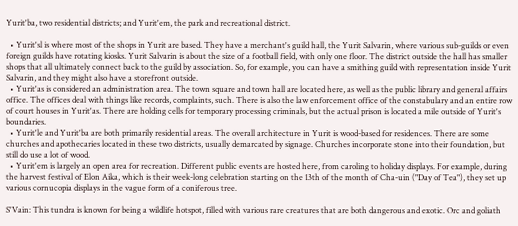Yurit'ba, two residential districts; and Yurit'em, the park and recreational district.

  • Yurit'sl is where most of the shops in Yurit are based. They have a merchant's guild hall, the Yurit Salvarin, where various sub-guilds or even foreign guilds have rotating kiosks. Yurit Salvarin is about the size of a football field, with only one floor. The district outside the hall has smaller shops that all ultimately connect back to the guild by association. So, for example, you can have a smithing guild with representation inside Yurit Salvarin, and they might also have a storefront outside.
  • Yurit'as is considered an administration area. The town square and town hall are located here, as well as the public library and general affairs office. The offices deal with things like records, complaints, such. There is also the law enforcement office of the constabulary and an entire row of court houses in Yurit'as. There are holding cells for temporary processing criminals, but the actual prison is located a mile outside of Yurit's boundaries.
  • Yurit'le and Yurit'ba are both primarily residential areas. The overall architecture in Yurit is wood-based for residences. There are some churches and apothecaries located in these two districts, usually demarcated by signage. Churches incorporate stone into their foundation, but still do use a lot of wood.
  • Yurit'em is largely an open area for recreation. Different public events are hosted here, from caroling to holiday displays. For example, during the harvest festival of Elon Aika, which is their week-long celebration starting on the 13th of the month of Cha-uin ("Day of Tea"), they set up various cornucopia displays in the vague form of a coniferous tree.

S'Vain: This tundra is known for being a wildlife hotspot, filled with various rare creatures that are both dangerous and exotic. Orc and goliath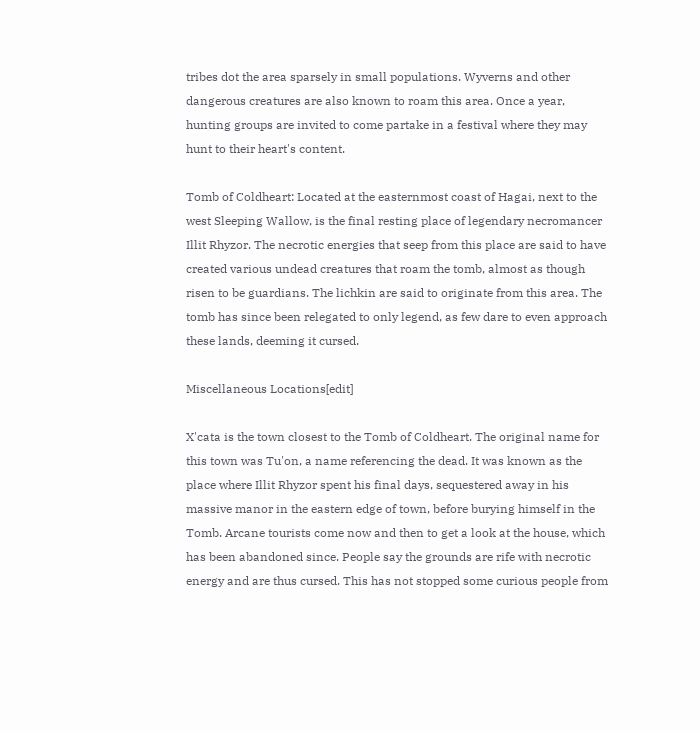tribes dot the area sparsely in small populations. Wyverns and other dangerous creatures are also known to roam this area. Once a year, hunting groups are invited to come partake in a festival where they may hunt to their heart's content.

Tomb of Coldheart: Located at the easternmost coast of Hagai, next to the west Sleeping Wallow, is the final resting place of legendary necromancer Illit Rhyzor. The necrotic energies that seep from this place are said to have created various undead creatures that roam the tomb, almost as though risen to be guardians. The lichkin are said to originate from this area. The tomb has since been relegated to only legend, as few dare to even approach these lands, deeming it cursed.

Miscellaneous Locations[edit]

X'cata is the town closest to the Tomb of Coldheart. The original name for this town was Tu'on, a name referencing the dead. It was known as the place where Illit Rhyzor spent his final days, sequestered away in his massive manor in the eastern edge of town, before burying himself in the Tomb. Arcane tourists come now and then to get a look at the house, which has been abandoned since. People say the grounds are rife with necrotic energy and are thus cursed. This has not stopped some curious people from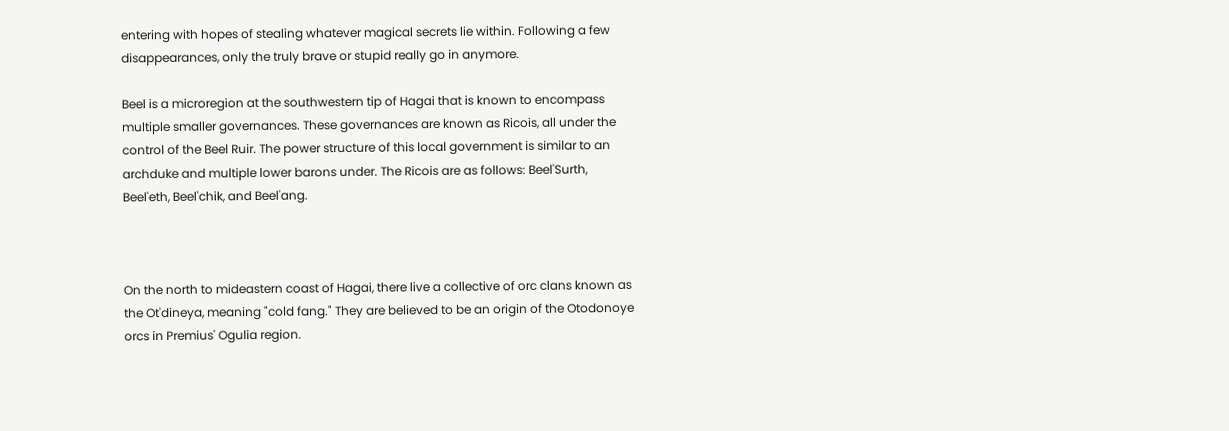entering with hopes of stealing whatever magical secrets lie within. Following a few disappearances, only the truly brave or stupid really go in anymore.

Beel is a microregion at the southwestern tip of Hagai that is known to encompass multiple smaller governances. These governances are known as Ricois, all under the control of the Beel Ruir. The power structure of this local government is similar to an archduke and multiple lower barons under. The Ricois are as follows: Beel'Surth, Beel'eth, Beel'chik, and Beel'ang.



On the north to mideastern coast of Hagai, there live a collective of orc clans known as the Ot'dineya, meaning "cold fang." They are believed to be an origin of the Otodonoye orcs in Premius' Ogulia region.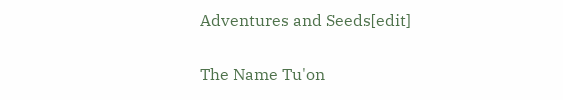Adventures and Seeds[edit]

The Name Tu'on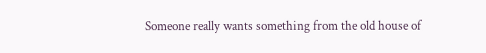Someone really wants something from the old house of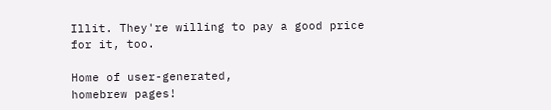Illit. They're willing to pay a good price for it, too.

Home of user-generated,
homebrew pages!